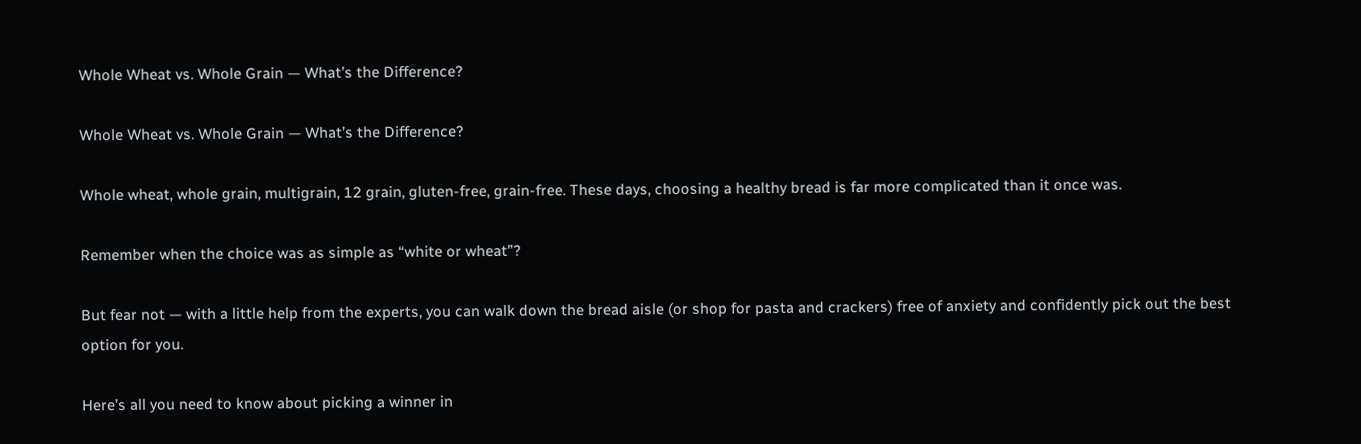Whole Wheat vs. Whole Grain — What’s the Difference?

Whole Wheat vs. Whole Grain — What’s the Difference?

Whole wheat, whole grain, multigrain, 12 grain, gluten-free, grain-free. These days, choosing a healthy bread is far more complicated than it once was.

Remember when the choice was as simple as “white or wheat”?

But fear not — with a little help from the experts, you can walk down the bread aisle (or shop for pasta and crackers) free of anxiety and confidently pick out the best option for you.

Here’s all you need to know about picking a winner in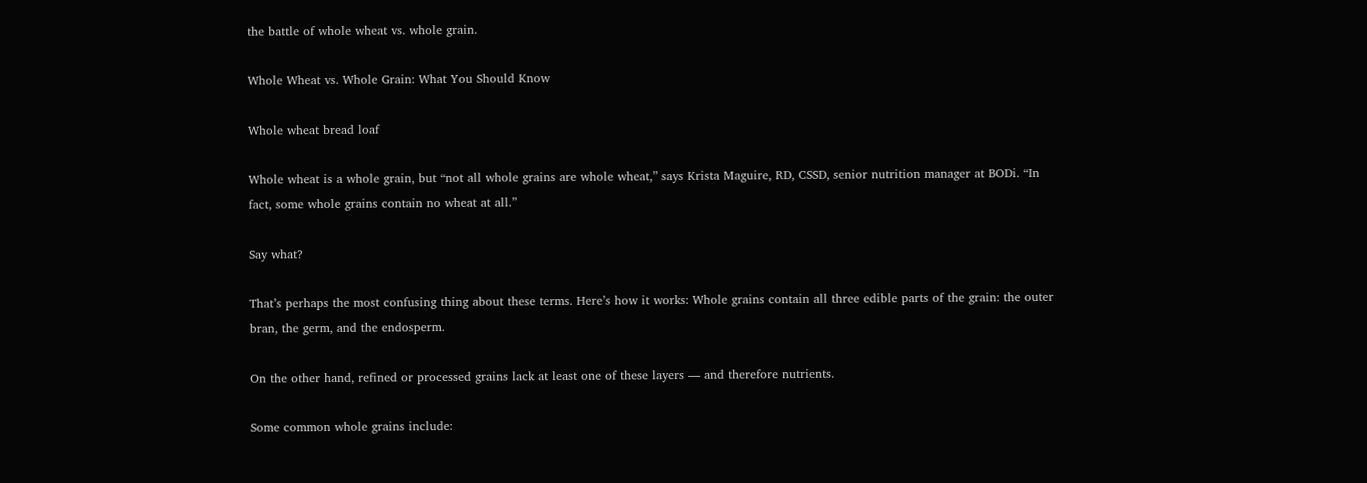the battle of whole wheat vs. whole grain.

Whole Wheat vs. Whole Grain: What You Should Know

Whole wheat bread loaf

Whole wheat is a whole grain, but “not all whole grains are whole wheat,” says Krista Maguire, RD, CSSD, senior nutrition manager at BODi. “In fact, some whole grains contain no wheat at all.”

Say what?

That’s perhaps the most confusing thing about these terms. Here’s how it works: Whole grains contain all three edible parts of the grain: the outer bran, the germ, and the endosperm.

On the other hand, refined or processed grains lack at least one of these layers — and therefore nutrients.

Some common whole grains include: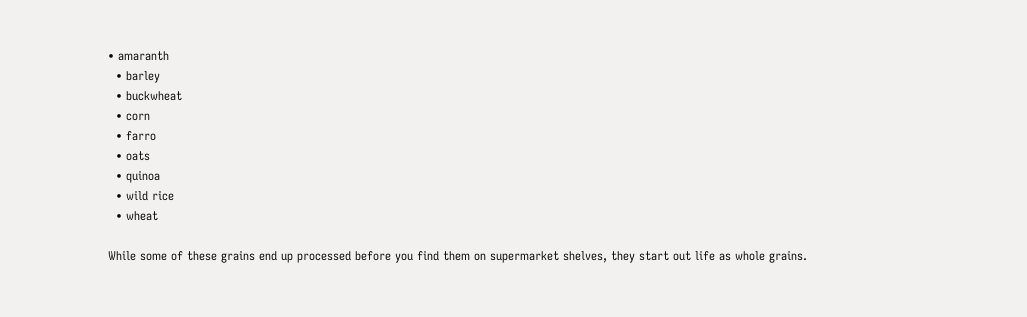• amaranth
  • barley
  • buckwheat
  • corn
  • farro
  • oats
  • quinoa
  • wild rice
  • wheat

While some of these grains end up processed before you find them on supermarket shelves, they start out life as whole grains.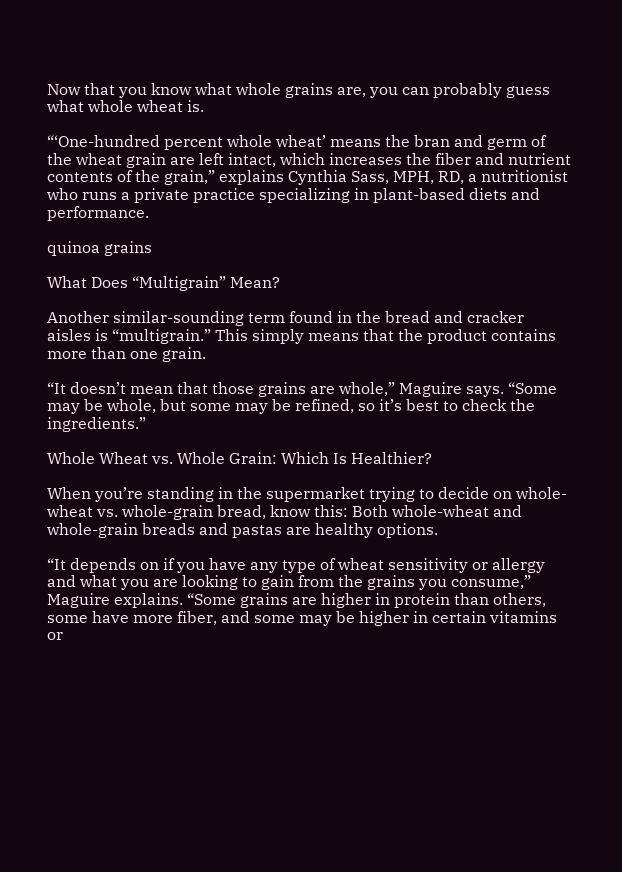Now that you know what whole grains are, you can probably guess what whole wheat is.

“‘One-hundred percent whole wheat’ means the bran and germ of the wheat grain are left intact, which increases the fiber and nutrient contents of the grain,” explains Cynthia Sass, MPH, RD, a nutritionist who runs a private practice specializing in plant-based diets and performance.

quinoa grains

What Does “Multigrain” Mean?

Another similar-sounding term found in the bread and cracker aisles is “multigrain.” This simply means that the product contains more than one grain.

“It doesn’t mean that those grains are whole,” Maguire says. “Some may be whole, but some may be refined, so it’s best to check the ingredients.”

Whole Wheat vs. Whole Grain: Which Is Healthier?

When you’re standing in the supermarket trying to decide on whole-wheat vs. whole-grain bread, know this: Both whole-wheat and whole-grain breads and pastas are healthy options.

“It depends on if you have any type of wheat sensitivity or allergy and what you are looking to gain from the grains you consume,” Maguire explains. “Some grains are higher in protein than others, some have more fiber, and some may be higher in certain vitamins or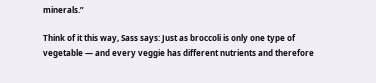minerals.”

Think of it this way, Sass says: Just as broccoli is only one type of vegetable — and every veggie has different nutrients and therefore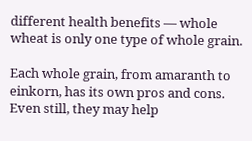different health benefits — whole wheat is only one type of whole grain.

Each whole grain, from amaranth to einkorn, has its own pros and cons. Even still, they may help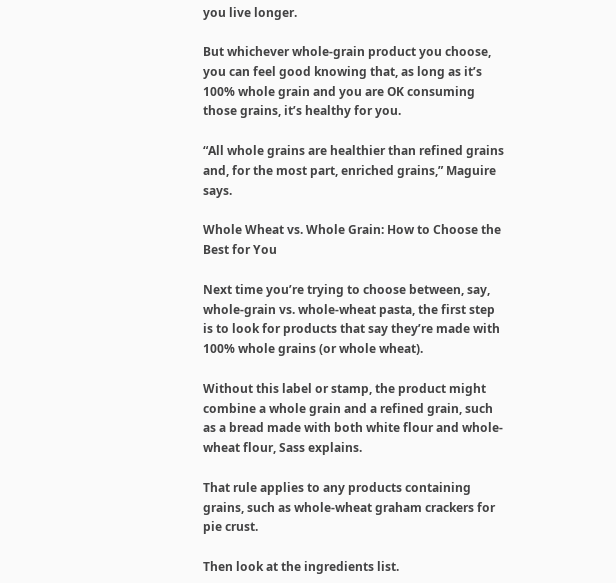you live longer.

But whichever whole-grain product you choose, you can feel good knowing that, as long as it’s 100% whole grain and you are OK consuming those grains, it’s healthy for you.

“All whole grains are healthier than refined grains and, for the most part, enriched grains,” Maguire says.

Whole Wheat vs. Whole Grain: How to Choose the Best for You

Next time you’re trying to choose between, say, whole-grain vs. whole-wheat pasta, the first step is to look for products that say they’re made with 100% whole grains (or whole wheat).

Without this label or stamp, the product might combine a whole grain and a refined grain, such as a bread made with both white flour and whole-wheat flour, Sass explains.

That rule applies to any products containing grains, such as whole-wheat graham crackers for pie crust.

Then look at the ingredients list.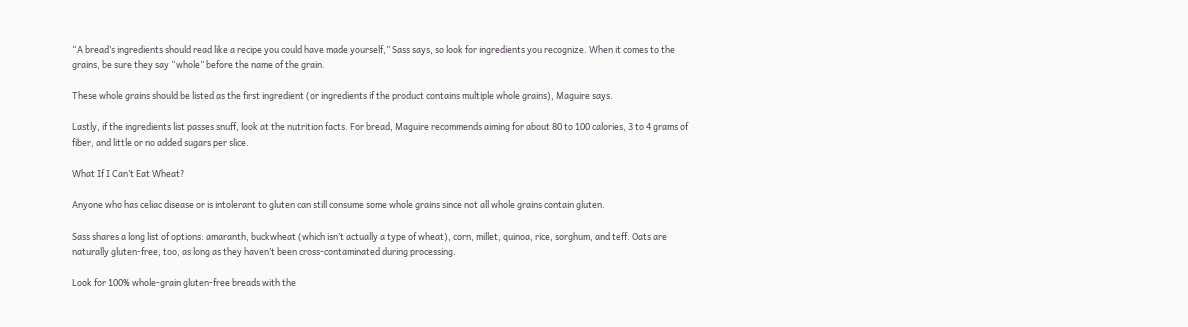“A bread’s ingredients should read like a recipe you could have made yourself,” Sass says, so look for ingredients you recognize. When it comes to the grains, be sure they say “whole” before the name of the grain.

These whole grains should be listed as the first ingredient (or ingredients if the product contains multiple whole grains), Maguire says.

Lastly, if the ingredients list passes snuff, look at the nutrition facts. For bread, Maguire recommends aiming for about 80 to 100 calories, 3 to 4 grams of fiber, and little or no added sugars per slice.

What If I Can’t Eat Wheat?

Anyone who has celiac disease or is intolerant to gluten can still consume some whole grains since not all whole grains contain gluten.

Sass shares a long list of options: amaranth, buckwheat (which isn’t actually a type of wheat), corn, millet, quinoa, rice, sorghum, and teff. Oats are naturally gluten-free, too, as long as they haven’t been cross-contaminated during processing.

Look for 100% whole-grain gluten-free breads with the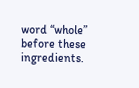word “whole” before these ingredients.